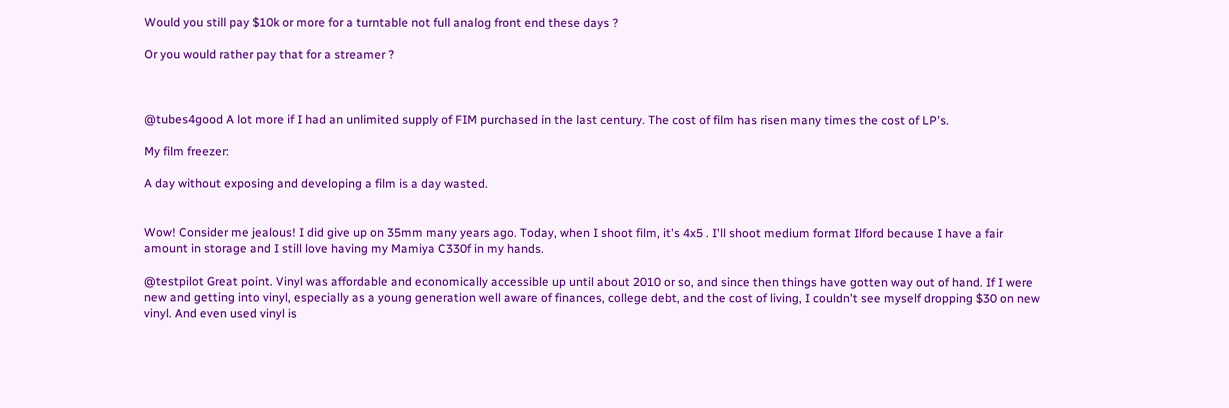Would you still pay $10k or more for a turntable not full analog front end these days ?

Or you would rather pay that for a streamer ?



@tubes4good A lot more if I had an unlimited supply of FIM purchased in the last century. The cost of film has risen many times the cost of LP's.

My film freezer:

A day without exposing and developing a film is a day wasted.


Wow! Consider me jealous! I did give up on 35mm many years ago. Today, when I shoot film, it's 4x5 . I'll shoot medium format Ilford because I have a fair amount in storage and I still love having my Mamiya C330f in my hands.

@testpilot Great point. Vinyl was affordable and economically accessible up until about 2010 or so, and since then things have gotten way out of hand. If I were new and getting into vinyl, especially as a young generation well aware of finances, college debt, and the cost of living, I couldn't see myself dropping $30 on new vinyl. And even used vinyl is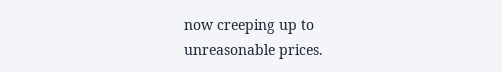now creeping up to unreasonable prices.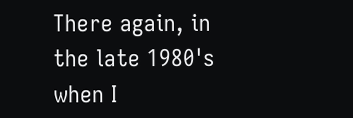There again, in the late 1980's when I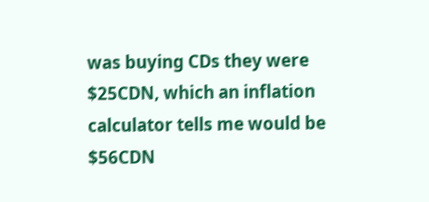was buying CDs they were $25CDN, which an inflation calculator tells me would be $56CDN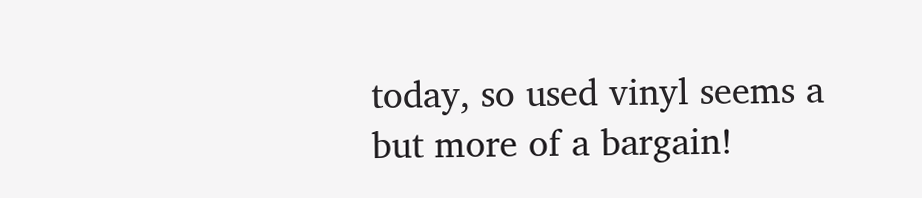today, so used vinyl seems a but more of a bargain!